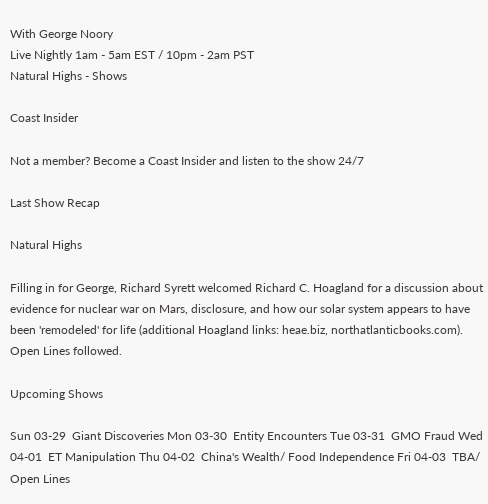With George Noory
Live Nightly 1am - 5am EST / 10pm - 2am PST
Natural Highs - Shows

Coast Insider

Not a member? Become a Coast Insider and listen to the show 24/7

Last Show Recap

Natural Highs

Filling in for George, Richard Syrett welcomed Richard C. Hoagland for a discussion about evidence for nuclear war on Mars, disclosure, and how our solar system appears to have been 'remodeled' for life (additional Hoagland links: heae.biz, northatlanticbooks.com). Open Lines followed.

Upcoming Shows

Sun 03-29  Giant Discoveries Mon 03-30  Entity Encounters Tue 03-31  GMO Fraud Wed 04-01  ET Manipulation Thu 04-02  China's Wealth/ Food Independence Fri 04-03  TBA/ Open Lines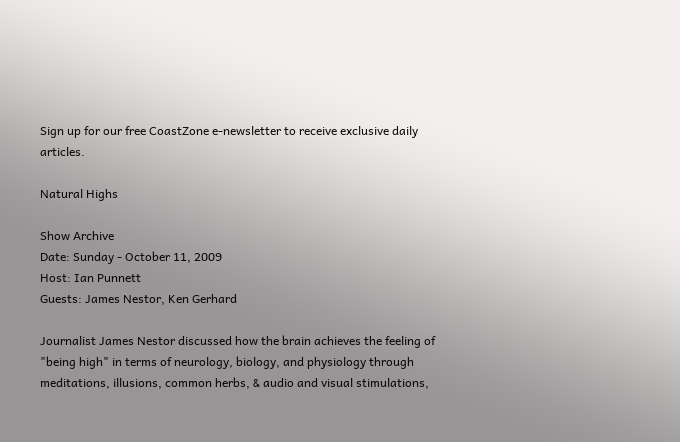Sign up for our free CoastZone e-newsletter to receive exclusive daily articles.

Natural Highs

Show Archive
Date: Sunday - October 11, 2009
Host: Ian Punnett
Guests: James Nestor, Ken Gerhard

Journalist James Nestor discussed how the brain achieves the feeling of "being high" in terms of neurology, biology, and physiology through meditations, illusions, common herbs, & audio and visual stimulations,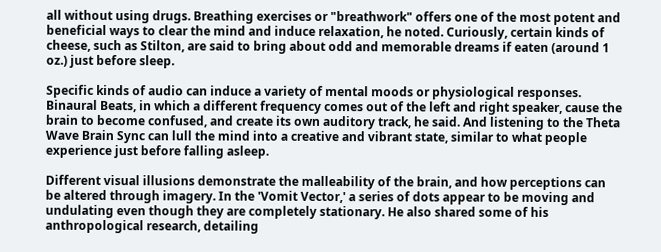all without using drugs. Breathing exercises or "breathwork" offers one of the most potent and beneficial ways to clear the mind and induce relaxation, he noted. Curiously, certain kinds of cheese, such as Stilton, are said to bring about odd and memorable dreams if eaten (around 1 oz.) just before sleep.

Specific kinds of audio can induce a variety of mental moods or physiological responses. Binaural Beats, in which a different frequency comes out of the left and right speaker, cause the brain to become confused, and create its own auditory track, he said. And listening to the Theta Wave Brain Sync can lull the mind into a creative and vibrant state, similar to what people experience just before falling asleep.

Different visual illusions demonstrate the malleability of the brain, and how perceptions can be altered through imagery. In the 'Vomit Vector,' a series of dots appear to be moving and undulating even though they are completely stationary. He also shared some of his anthropological research, detailing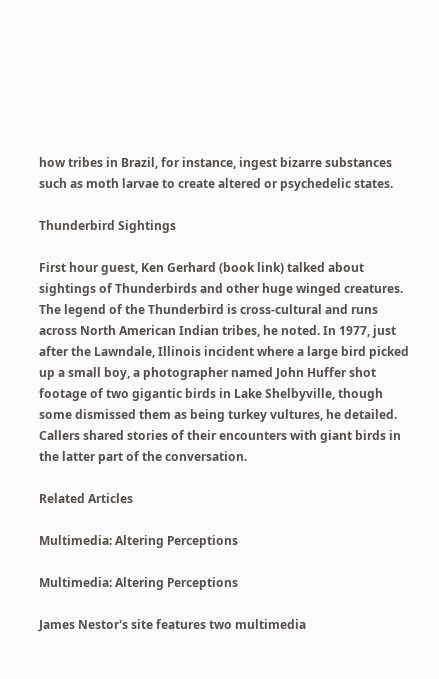how tribes in Brazil, for instance, ingest bizarre substances such as moth larvae to create altered or psychedelic states.

Thunderbird Sightings

First hour guest, Ken Gerhard (book link) talked about sightings of Thunderbirds and other huge winged creatures. The legend of the Thunderbird is cross-cultural and runs across North American Indian tribes, he noted. In 1977, just after the Lawndale, Illinois incident where a large bird picked up a small boy, a photographer named John Huffer shot footage of two gigantic birds in Lake Shelbyville, though some dismissed them as being turkey vultures, he detailed. Callers shared stories of their encounters with giant birds in the latter part of the conversation.

Related Articles

Multimedia: Altering Perceptions

Multimedia: Altering Perceptions

James Nestor's site features two multimedia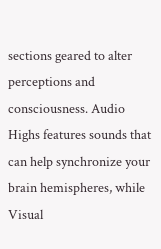sections geared to alter perceptions and consciousness. Audio Highs features sounds that can help synchronize your brain hemispheres, while Visual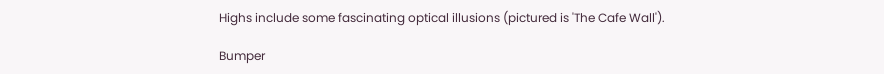Highs include some fascinating optical illusions (pictured is 'The Cafe Wall').

Bumper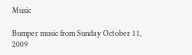Music

Bumper music from Sunday October 11, 2009